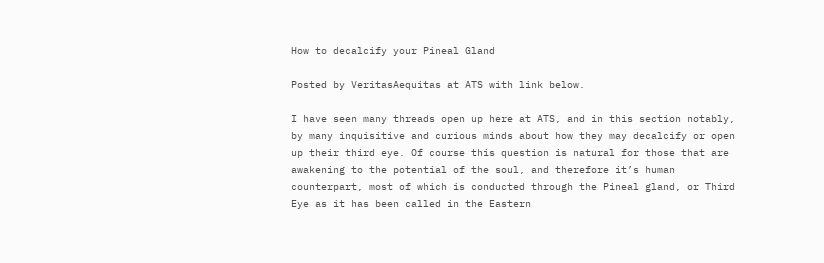How to decalcify your Pineal Gland

Posted by VeritasAequitas at ATS with link below.

I have seen many threads open up here at ATS, and in this section notably, by many inquisitive and curious minds about how they may decalcify or open up their third eye. Of course this question is natural for those that are awakening to the potential of the soul, and therefore it’s human counterpart, most of which is conducted through the Pineal gland, or Third Eye as it has been called in the Eastern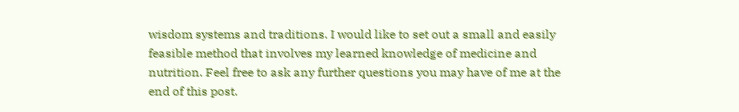wisdom systems and traditions. I would like to set out a small and easily feasible method that involves my learned knowledge of medicine and nutrition. Feel free to ask any further questions you may have of me at the end of this post.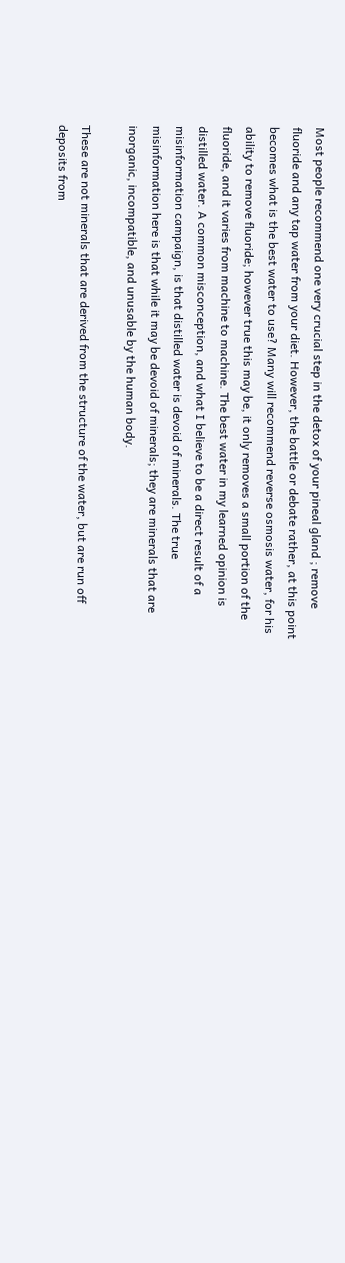Most people recommend one very crucial step in the detox of your pineal gland ; remove fluoride and any tap water from your diet. However, the battle or debate rather, at this point becomes what is the best water to use? Many will recommend reverse osmosis water, for his ability to remove fluoride; however true this may be, it only removes a small portion of the fluoride, and it varies from machine to machine. The best water in my learned opinion is distilled water. A common misconception, and what I believe to be a direct result of a misinformation campaign, is that distilled water is devoid of minerals. The true misinformation here is that while it may be devoid of minerals; they are minerals that are inorganic, incompatible, and unusable by the human body.

These are not minerals that are derived from the structure of the water, but are run off deposits from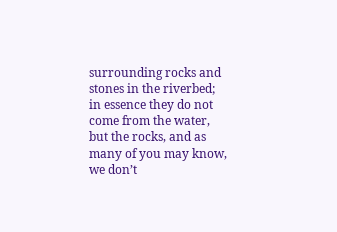surrounding rocks and stones in the riverbed; in essence they do not come from the water, but the rocks, and as many of you may know, we don’t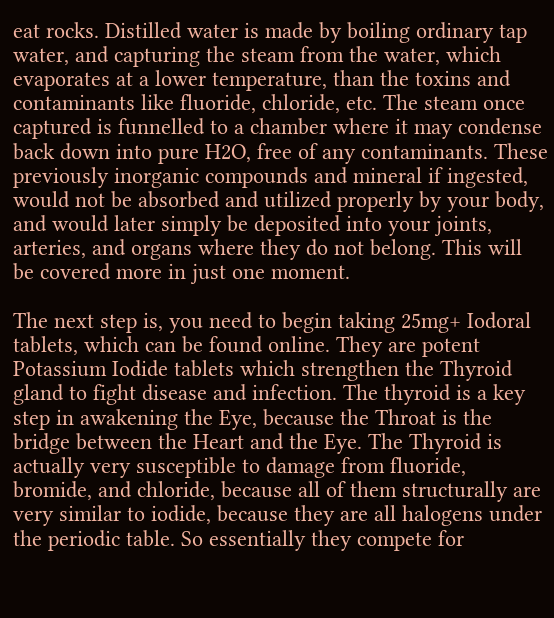eat rocks. Distilled water is made by boiling ordinary tap water, and capturing the steam from the water, which evaporates at a lower temperature, than the toxins and contaminants like fluoride, chloride, etc. The steam once captured is funnelled to a chamber where it may condense back down into pure H2O, free of any contaminants. These previously inorganic compounds and mineral if ingested, would not be absorbed and utilized properly by your body, and would later simply be deposited into your joints, arteries, and organs where they do not belong. This will be covered more in just one moment.

The next step is, you need to begin taking 25mg+ Iodoral tablets, which can be found online. They are potent Potassium Iodide tablets which strengthen the Thyroid gland to fight disease and infection. The thyroid is a key step in awakening the Eye, because the Throat is the bridge between the Heart and the Eye. The Thyroid is actually very susceptible to damage from fluoride, bromide, and chloride, because all of them structurally are very similar to iodide, because they are all halogens under the periodic table. So essentially they compete for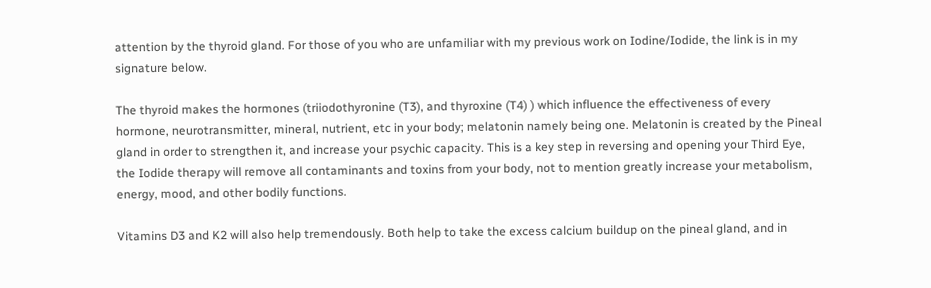attention by the thyroid gland. For those of you who are unfamiliar with my previous work on Iodine/Iodide, the link is in my signature below.

The thyroid makes the hormones (triiodothyronine (T3), and thyroxine (T4) ) which influence the effectiveness of every hormone, neurotransmitter, mineral, nutrient, etc in your body; melatonin namely being one. Melatonin is created by the Pineal gland in order to strengthen it, and increase your psychic capacity. This is a key step in reversing and opening your Third Eye, the Iodide therapy will remove all contaminants and toxins from your body, not to mention greatly increase your metabolism, energy, mood, and other bodily functions.

Vitamins D3 and K2 will also help tremendously. Both help to take the excess calcium buildup on the pineal gland, and in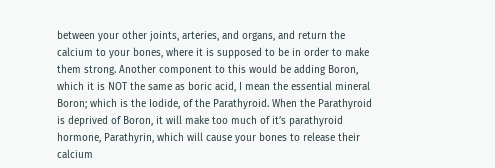between your other joints, arteries, and organs, and return the calcium to your bones, where it is supposed to be in order to make them strong. Another component to this would be adding Boron, which it is NOT the same as boric acid, I mean the essential mineral Boron; which is the Iodide, of the Parathyroid. When the Parathyroid is deprived of Boron, it will make too much of it’s parathyroid hormone, Parathyrin, which will cause your bones to release their calcium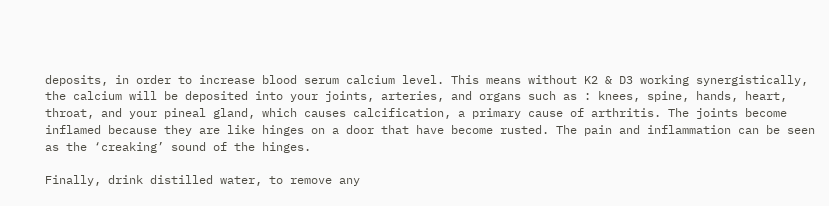deposits, in order to increase blood serum calcium level. This means without K2 & D3 working synergistically, the calcium will be deposited into your joints, arteries, and organs such as : knees, spine, hands, heart, throat, and your pineal gland, which causes calcification, a primary cause of arthritis. The joints become inflamed because they are like hinges on a door that have become rusted. The pain and inflammation can be seen as the ‘creaking’ sound of the hinges.

Finally, drink distilled water, to remove any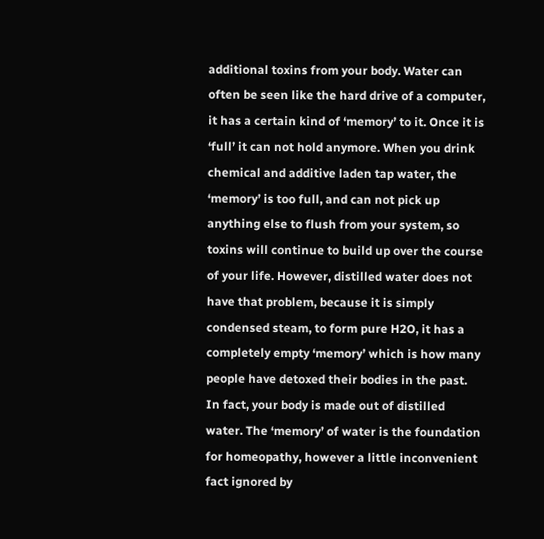additional toxins from your body. Water can often be seen like the hard drive of a computer, it has a certain kind of ‘memory’ to it. Once it is ‘full’ it can not hold anymore. When you drink chemical and additive laden tap water, the ‘memory’ is too full, and can not pick up anything else to flush from your system, so toxins will continue to build up over the course of your life. However, distilled water does not have that problem, because it is simply condensed steam, to form pure H2O, it has a completely empty ‘memory’ which is how many people have detoxed their bodies in the past. In fact, your body is made out of distilled water. The ‘memory’ of water is the foundation for homeopathy, however a little inconvenient fact ignored by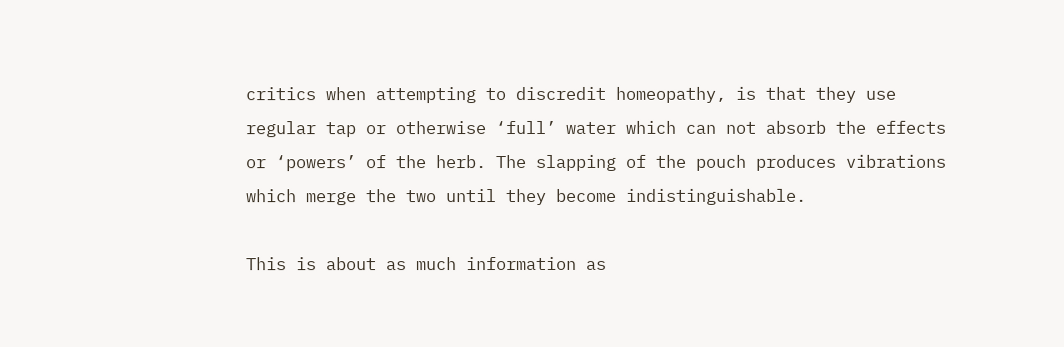critics when attempting to discredit homeopathy, is that they use regular tap or otherwise ‘full’ water which can not absorb the effects or ‘powers’ of the herb. The slapping of the pouch produces vibrations which merge the two until they become indistinguishable.

This is about as much information as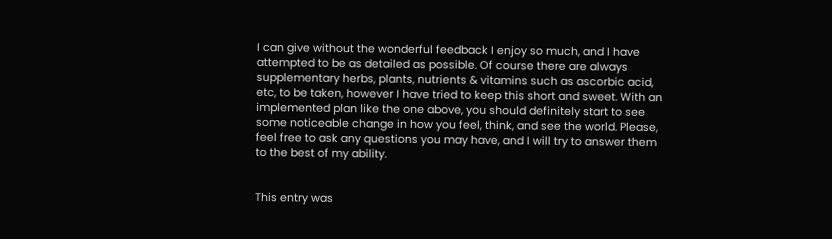I can give without the wonderful feedback I enjoy so much, and I have attempted to be as detailed as possible. Of course there are always supplementary herbs, plants, nutrients & vitamins such as ascorbic acid, etc, to be taken, however I have tried to keep this short and sweet. With an implemented plan like the one above, you should definitely start to see some noticeable change in how you feel, think, and see the world. Please, feel free to ask any questions you may have, and I will try to answer them to the best of my ability.


This entry was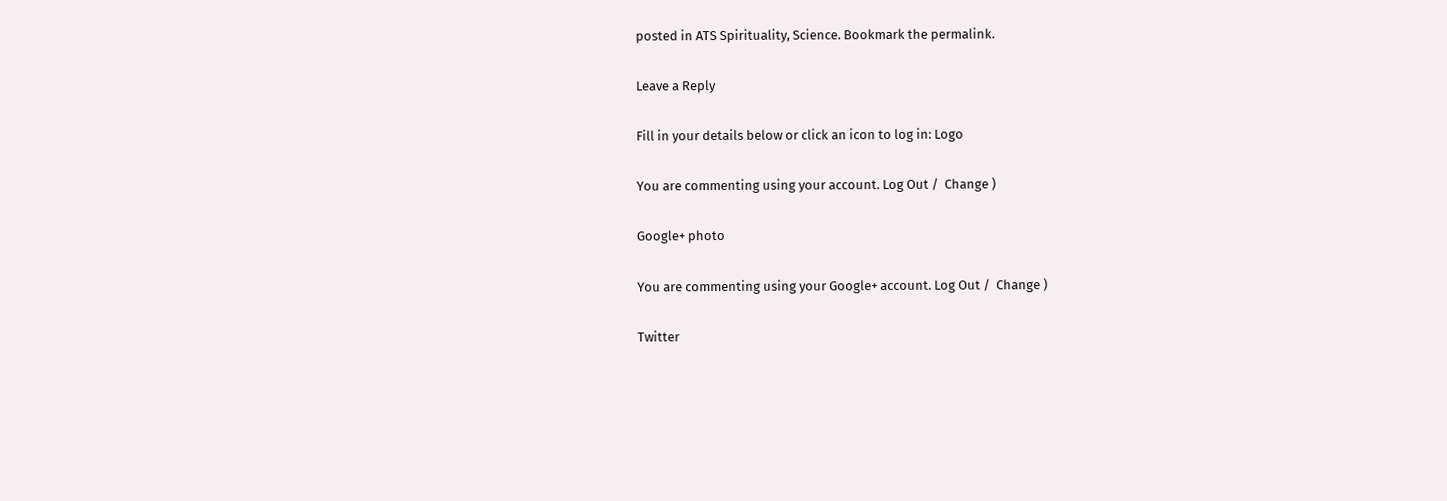posted in ATS Spirituality, Science. Bookmark the permalink.

Leave a Reply

Fill in your details below or click an icon to log in: Logo

You are commenting using your account. Log Out /  Change )

Google+ photo

You are commenting using your Google+ account. Log Out /  Change )

Twitter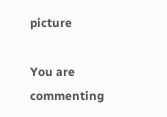picture

You are commenting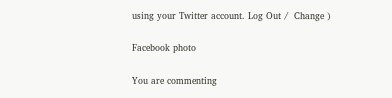using your Twitter account. Log Out /  Change )

Facebook photo

You are commenting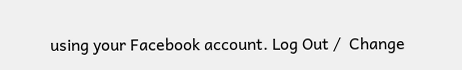using your Facebook account. Log Out /  Change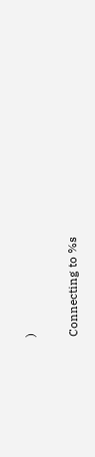)


Connecting to %s